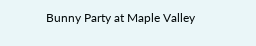Bunny Party at Maple Valley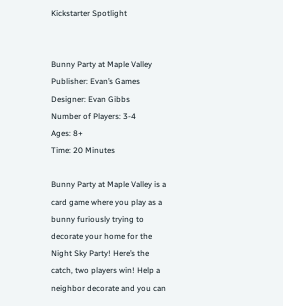Kickstarter Spotlight


Bunny Party at Maple Valley
Publisher: Evan’s Games
Designer: Evan Gibbs
Number of Players: 3-4
Ages: 8+
Time: 20 Minutes

Bunny Party at Maple Valley is a card game where you play as a bunny furiously trying to decorate your home for the Night Sky Party! Here’s the catch, two players win! Help a neighbor decorate and you can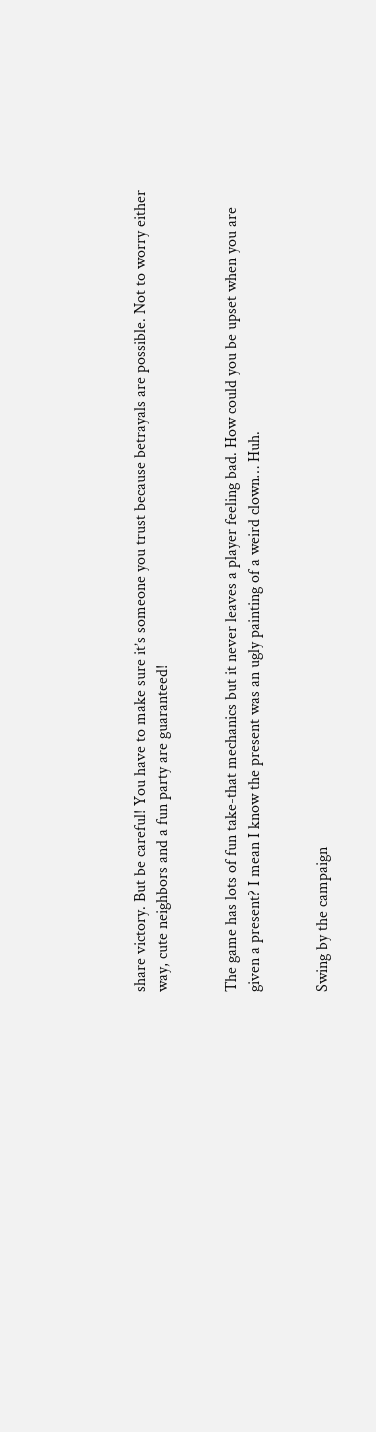share victory. But be careful! You have to make sure it’s someone you trust because betrayals are possible. Not to worry either way, cute neighbors and a fun party are guaranteed!


The game has lots of fun take-that mechanics but it never leaves a player feeling bad. How could you be upset when you are given a present? I mean I know the present was an ugly painting of a weird clown… Huh.


Swing by the campaign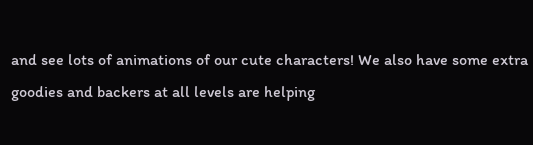and see lots of animations of our cute characters! We also have some extra goodies and backers at all levels are helping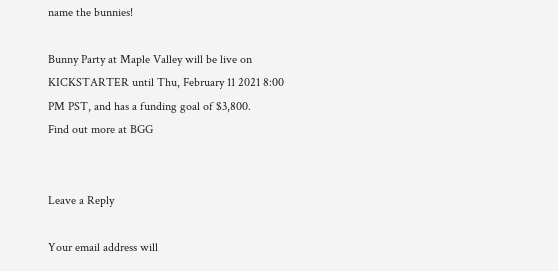name the bunnies!

Bunny Party at Maple Valley will be live on KICKSTARTER until Thu, February 11 2021 8:00 PM PST, and has a funding goal of $3,800.
Find out more at BGG


Leave a Reply

Your email address will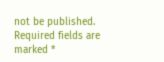not be published. Required fields are marked *